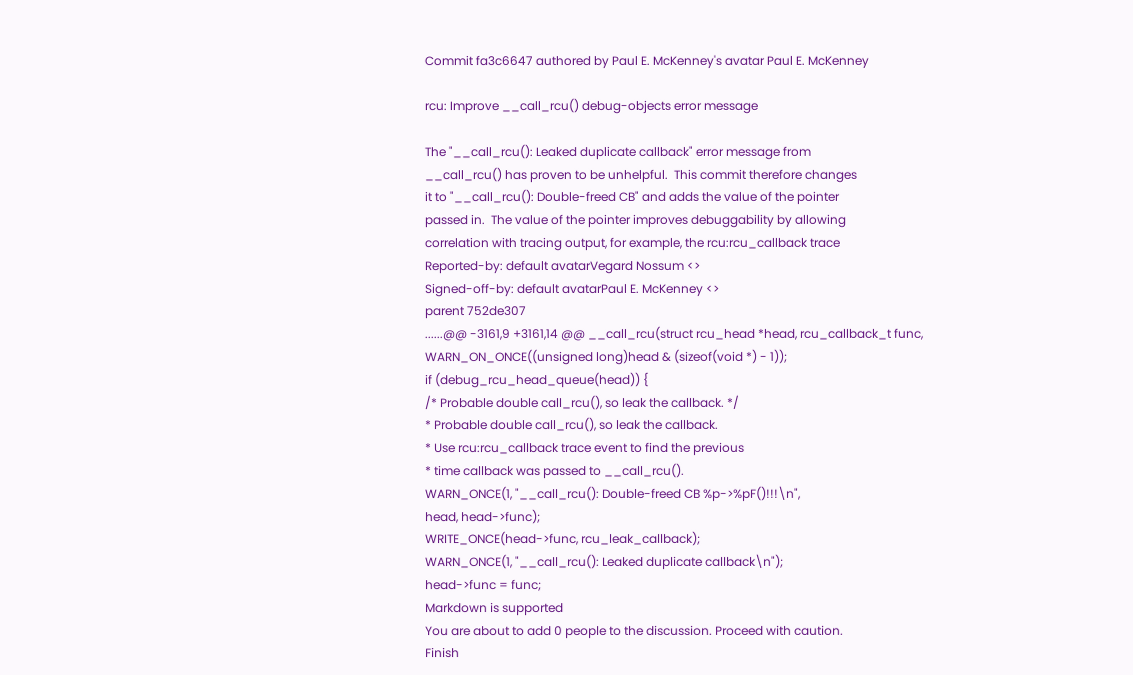Commit fa3c6647 authored by Paul E. McKenney's avatar Paul E. McKenney

rcu: Improve __call_rcu() debug-objects error message

The "__call_rcu(): Leaked duplicate callback" error message from
__call_rcu() has proven to be unhelpful.  This commit therefore changes
it to "__call_rcu(): Double-freed CB" and adds the value of the pointer
passed in.  The value of the pointer improves debuggability by allowing
correlation with tracing output, for example, the rcu:rcu_callback trace
Reported-by: default avatarVegard Nossum <>
Signed-off-by: default avatarPaul E. McKenney <>
parent 752de307
......@@ -3161,9 +3161,14 @@ __call_rcu(struct rcu_head *head, rcu_callback_t func,
WARN_ON_ONCE((unsigned long)head & (sizeof(void *) - 1));
if (debug_rcu_head_queue(head)) {
/* Probable double call_rcu(), so leak the callback. */
* Probable double call_rcu(), so leak the callback.
* Use rcu:rcu_callback trace event to find the previous
* time callback was passed to __call_rcu().
WARN_ONCE(1, "__call_rcu(): Double-freed CB %p->%pF()!!!\n",
head, head->func);
WRITE_ONCE(head->func, rcu_leak_callback);
WARN_ONCE(1, "__call_rcu(): Leaked duplicate callback\n");
head->func = func;
Markdown is supported
You are about to add 0 people to the discussion. Proceed with caution.
Finish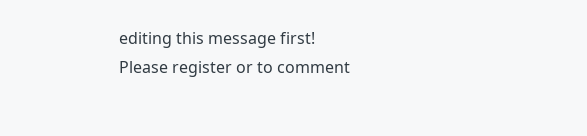editing this message first!
Please register or to comment